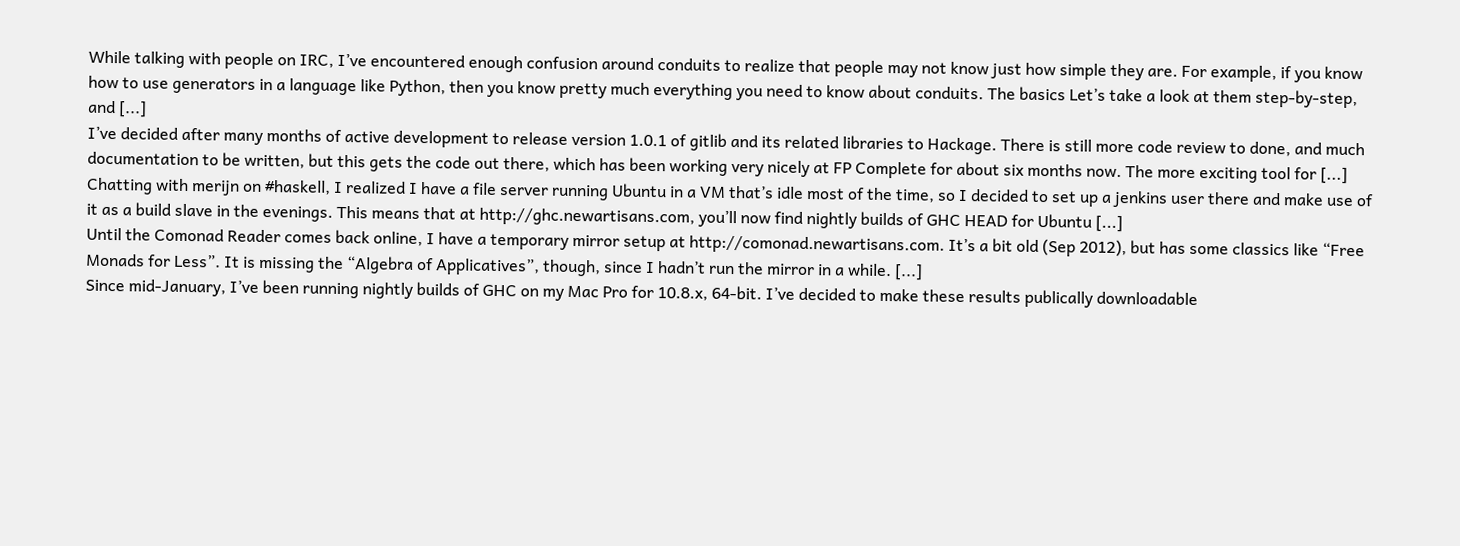While talking with people on IRC, I’ve encountered enough confusion around conduits to realize that people may not know just how simple they are. For example, if you know how to use generators in a language like Python, then you know pretty much everything you need to know about conduits. The basics Let’s take a look at them step-by-step, and [...]
I’ve decided after many months of active development to release version 1.0.1 of gitlib and its related libraries to Hackage. There is still more code review to done, and much documentation to be written, but this gets the code out there, which has been working very nicely at FP Complete for about six months now. The more exciting tool for [...]
Chatting with merijn on #haskell, I realized I have a file server running Ubuntu in a VM that’s idle most of the time, so I decided to set up a jenkins user there and make use of it as a build slave in the evenings. This means that at http://ghc.newartisans.com, you’ll now find nightly builds of GHC HEAD for Ubuntu [...]
Until the Comonad Reader comes back online, I have a temporary mirror setup at http://comonad.newartisans.com. It’s a bit old (Sep 2012), but has some classics like “Free Monads for Less”. It is missing the “Algebra of Applicatives”, though, since I hadn’t run the mirror in a while. [...]
Since mid-January, I’ve been running nightly builds of GHC on my Mac Pro for 10.8.x, 64-bit. I’ve decided to make these results publically downloadable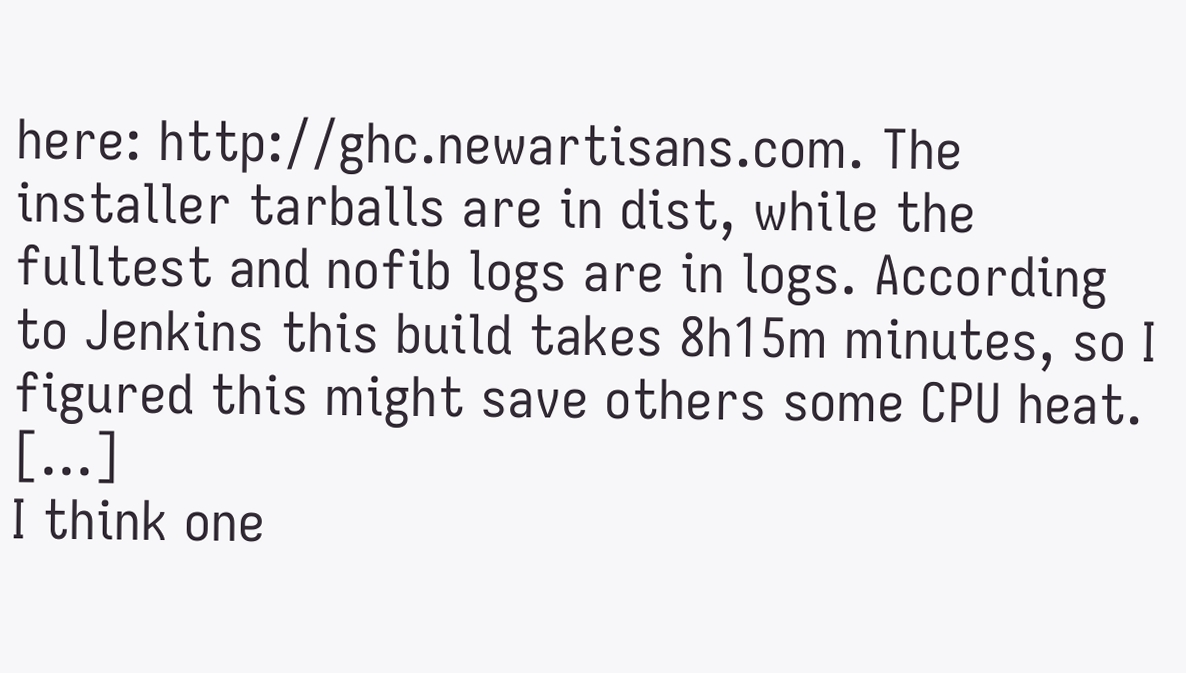here: http://ghc.newartisans.com. The installer tarballs are in dist, while the fulltest and nofib logs are in logs. According to Jenkins this build takes 8h15m minutes, so I figured this might save others some CPU heat. [...]
I think one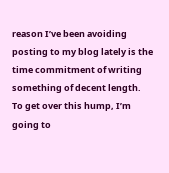reason I’ve been avoiding posting to my blog lately is the time commitment of writing something of decent length. To get over this hump, I’m going to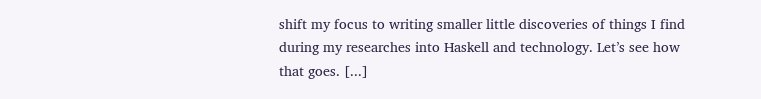shift my focus to writing smaller little discoveries of things I find during my researches into Haskell and technology. Let’s see how that goes. [...]